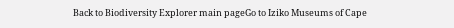Back to Biodiversity Explorer main pageGo to Iziko Museums of Cape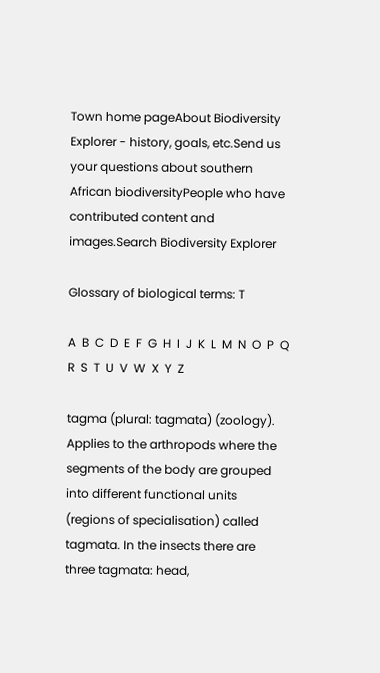Town home pageAbout Biodiversity Explorer - history, goals, etc.Send us your questions about southern African biodiversityPeople who have contributed content and images.Search Biodiversity Explorer

Glossary of biological terms: T

A  B  C  D  E  F  G  H  I  J  K  L  M  N  O  P  Q  R  S  T  U  V  W  X  Y  Z

tagma (plural: tagmata) (zoology). Applies to the arthropods where the segments of the body are grouped into different functional units (regions of specialisation) called tagmata. In the insects there are three tagmata: head,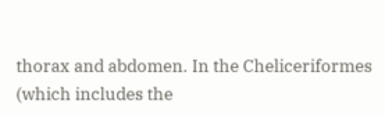thorax and abdomen. In the Cheliceriformes (which includes the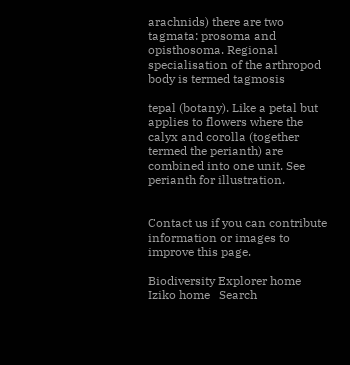arachnids) there are two tagmata: prosoma and opisthosoma. Regional specialisation of the arthropod body is termed tagmosis

tepal (botany). Like a petal but applies to flowers where the calyx and corolla (together termed the perianth) are combined into one unit. See perianth for illustration.


Contact us if you can contribute information or images to improve this page.

Biodiversity Explorer home   Iziko home   Search